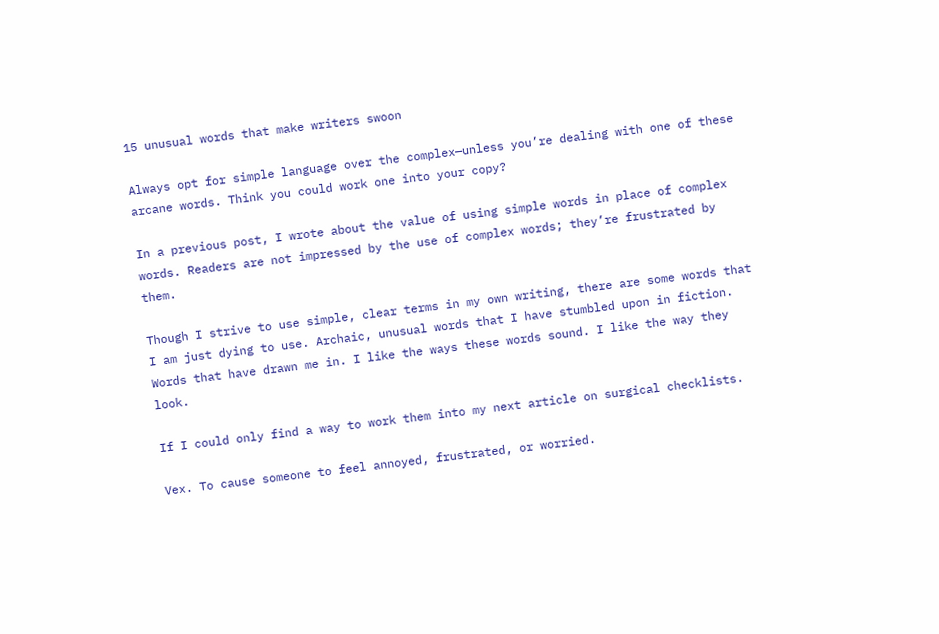15 unusual words that make writers swoon

Always opt for simple language over the complex—unless you’re dealing with one of these arcane words. Think you could work one into your copy?

In a previous post, I wrote about the value of using simple words in place of complex words. Readers are not impressed by the use of complex words; they’re frustrated by them.

Though I strive to use simple, clear terms in my own writing, there are some words that I am just dying to use. Archaic, unusual words that I have stumbled upon in fiction. Words that have drawn me in. I like the ways these words sound. I like the way they look.

If I could only find a way to work them into my next article on surgical checklists.

Vex. To cause someone to feel annoyed, frustrated, or worried.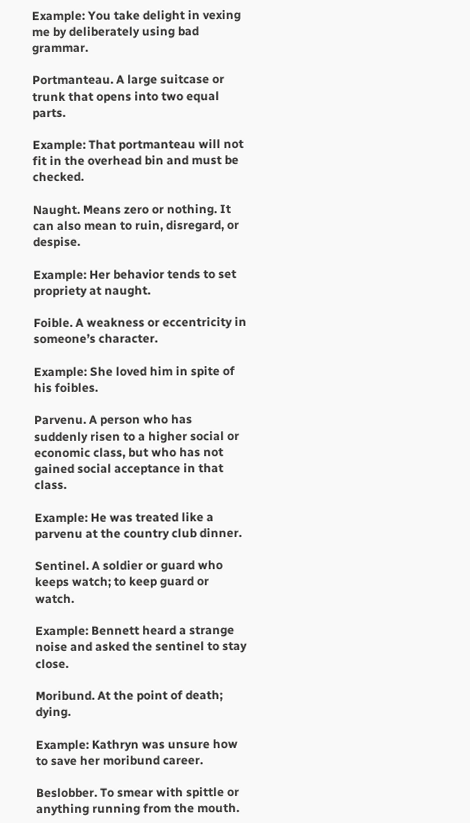Example: You take delight in vexing me by deliberately using bad grammar.

Portmanteau. A large suitcase or trunk that opens into two equal parts.

Example: That portmanteau will not fit in the overhead bin and must be checked.

Naught. Means zero or nothing. It can also mean to ruin, disregard, or despise.

Example: Her behavior tends to set propriety at naught.

Foible. A weakness or eccentricity in someone’s character.

Example: She loved him in spite of his foibles.

Parvenu. A person who has suddenly risen to a higher social or economic class, but who has not gained social acceptance in that class.

Example: He was treated like a parvenu at the country club dinner.

Sentinel. A soldier or guard who keeps watch; to keep guard or watch.

Example: Bennett heard a strange noise and asked the sentinel to stay close.

Moribund. At the point of death; dying.

Example: Kathryn was unsure how to save her moribund career.

Beslobber. To smear with spittle or anything running from the mouth.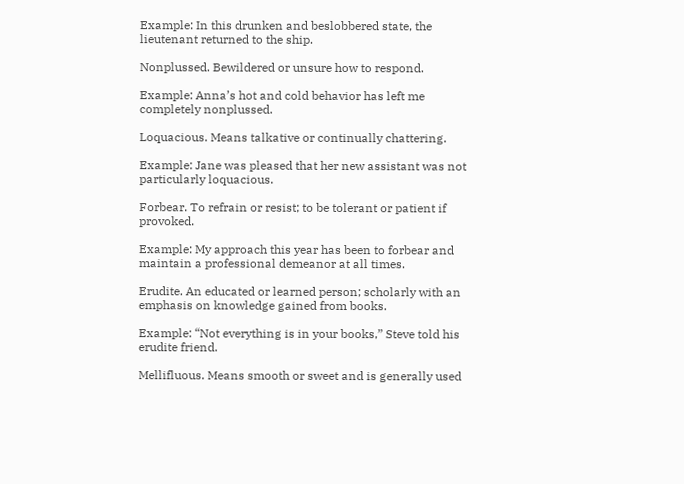Example: In this drunken and beslobbered state, the lieutenant returned to the ship.

Nonplussed. Bewildered or unsure how to respond.

Example: Anna’s hot and cold behavior has left me completely nonplussed.

Loquacious. Means talkative or continually chattering.

Example: Jane was pleased that her new assistant was not particularly loquacious.

Forbear. To refrain or resist; to be tolerant or patient if provoked.

Example: My approach this year has been to forbear and maintain a professional demeanor at all times.

Erudite. An educated or learned person; scholarly with an emphasis on knowledge gained from books.

Example: “Not everything is in your books,” Steve told his erudite friend.

Mellifluous. Means smooth or sweet and is generally used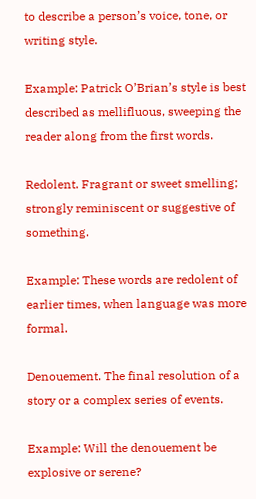to describe a person’s voice, tone, or writing style.

Example: Patrick O’Brian’s style is best described as mellifluous, sweeping the reader along from the first words.

Redolent. Fragrant or sweet smelling; strongly reminiscent or suggestive of something.

Example: These words are redolent of earlier times, when language was more formal.

Denouement. The final resolution of a story or a complex series of events.

Example: Will the denouement be explosive or serene?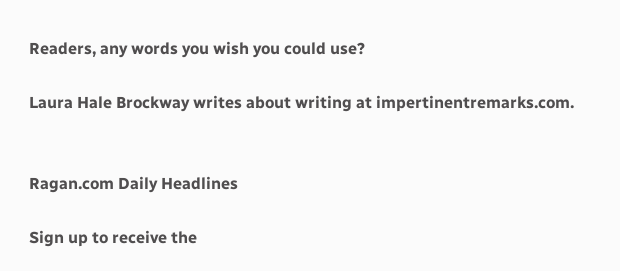Readers, any words you wish you could use?

Laura Hale Brockway writes about writing at impertinentremarks.com.


Ragan.com Daily Headlines

Sign up to receive the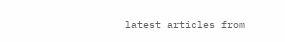latest articles from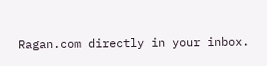Ragan.com directly in your inbox.